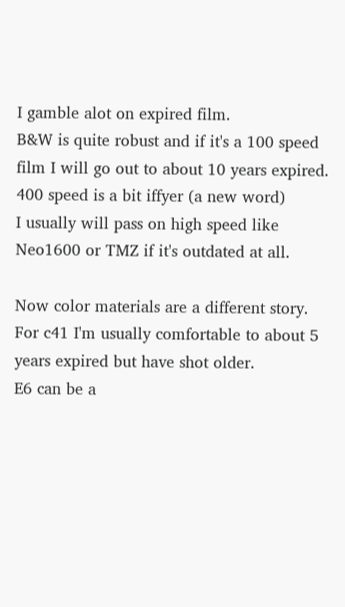I gamble alot on expired film.
B&W is quite robust and if it's a 100 speed film I will go out to about 10 years expired.
400 speed is a bit iffyer (a new word)
I usually will pass on high speed like Neo1600 or TMZ if it's outdated at all.

Now color materials are a different story.
For c41 I'm usually comfortable to about 5 years expired but have shot older.
E6 can be a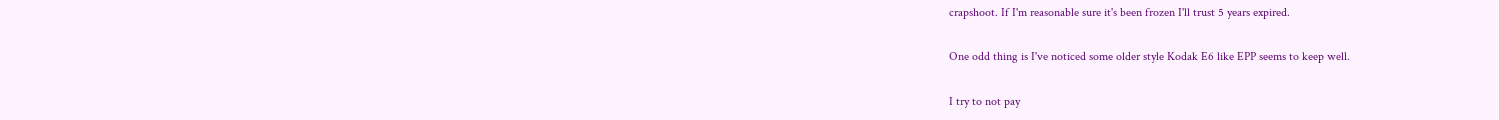crapshoot. If I'm reasonable sure it's been frozen I'll trust 5 years expired.

One odd thing is I've noticed some older style Kodak E6 like EPP seems to keep well.

I try to not pay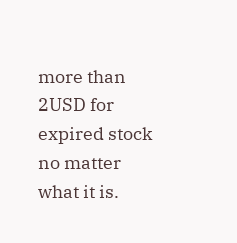more than 2USD for expired stock no matter what it is.